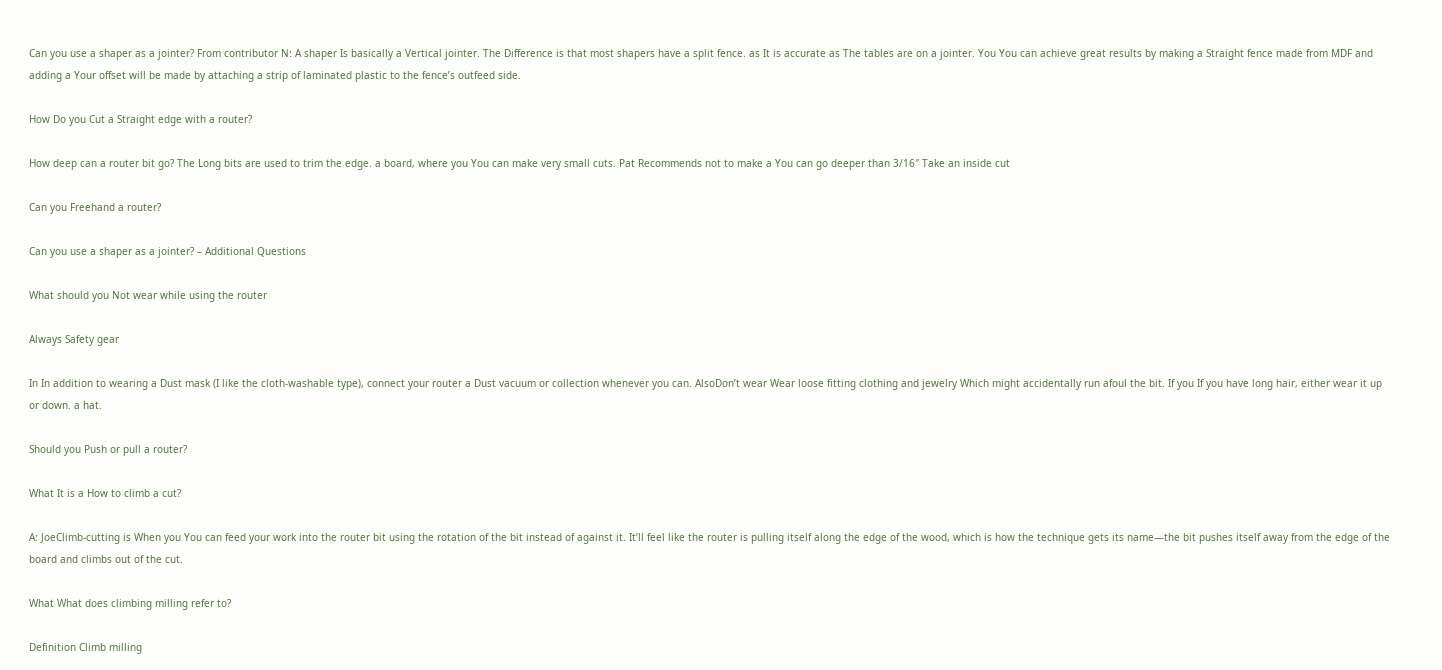Can you use a shaper as a jointer? From contributor N: A shaper Is basically a Vertical jointer. The Difference is that most shapers have a split fence. as It is accurate as The tables are on a jointer. You You can achieve great results by making a Straight fence made from MDF and adding a Your offset will be made by attaching a strip of laminated plastic to the fence’s outfeed side.

How Do you Cut a Straight edge with a router?

How deep can a router bit go? The Long bits are used to trim the edge. a board, where you You can make very small cuts. Pat Recommends not to make a You can go deeper than 3/16″ Take an inside cut

Can you Freehand a router?

Can you use a shaper as a jointer? – Additional Questions

What should you Not wear while using the router

Always Safety gear

In In addition to wearing a Dust mask (I like the cloth-washable type), connect your router a Dust vacuum or collection whenever you can. AlsoDon’t wear Wear loose fitting clothing and jewelry Which might accidentally run afoul the bit. If you If you have long hair, either wear it up or down. a hat.

Should you Push or pull a router?

What It is a How to climb a cut?

A: JoeClimb-cutting is When you You can feed your work into the router bit using the rotation of the bit instead of against it. It’ll feel like the router is pulling itself along the edge of the wood, which is how the technique gets its name—the bit pushes itself away from the edge of the board and climbs out of the cut.

What What does climbing milling refer to?

Definition Climb milling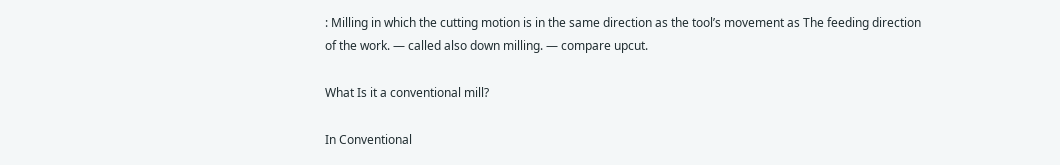: Milling in which the cutting motion is in the same direction as the tool’s movement as The feeding direction of the work. — called also down milling. — compare upcut.

What Is it a conventional mill?

In Conventional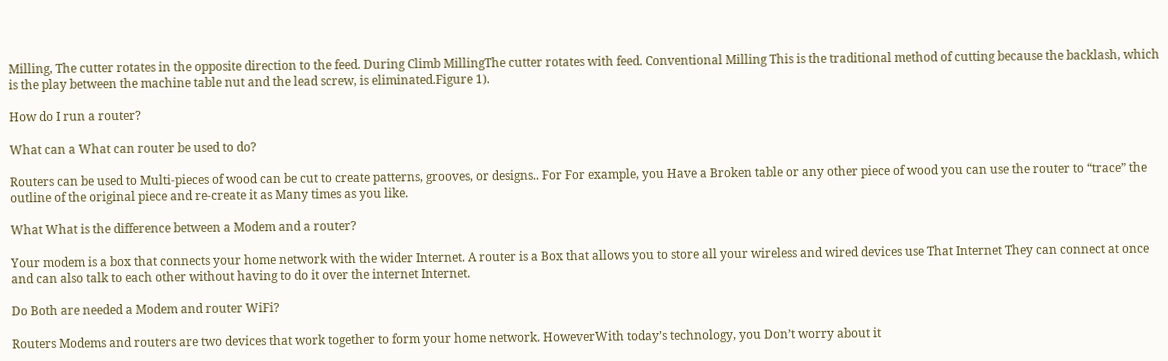Milling, The cutter rotates in the opposite direction to the feed. During Climb MillingThe cutter rotates with feed. Conventional Milling This is the traditional method of cutting because the backlash, which is the play between the machine table nut and the lead screw, is eliminated.Figure 1).

How do I run a router?

What can a What can router be used to do?

Routers can be used to Multi-pieces of wood can be cut to create patterns, grooves, or designs.. For For example, you Have a Broken table or any other piece of wood you can use the router to “trace” the outline of the original piece and re-create it as Many times as you like.

What What is the difference between a Modem and a router?

Your modem is a box that connects your home network with the wider Internet. A router is a Box that allows you to store all your wireless and wired devices use That Internet They can connect at once and can also talk to each other without having to do it over the internet Internet.

Do Both are needed a Modem and router WiFi?

Routers Modems and routers are two devices that work together to form your home network. HoweverWith today’s technology, you Don’t worry about it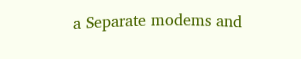a Separate modems and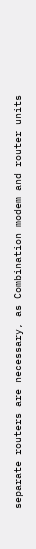separate routers are necessary, as Combination modem and router units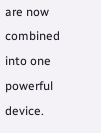are now combined into one powerful device.